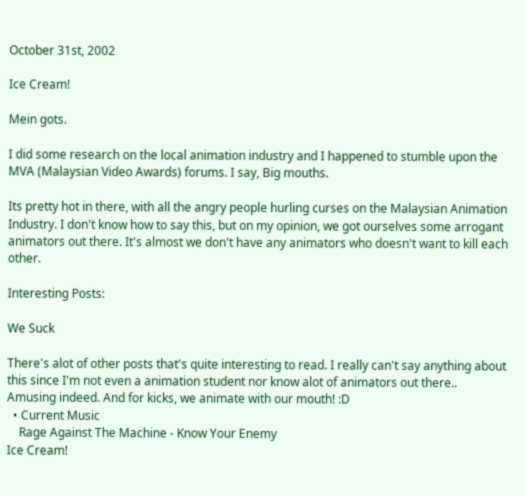October 31st, 2002

Ice Cream!

Mein gots.

I did some research on the local animation industry and I happened to stumble upon the MVA (Malaysian Video Awards) forums. I say, Big mouths.

Its pretty hot in there, with all the angry people hurling curses on the Malaysian Animation Industry. I don't know how to say this, but on my opinion, we got ourselves some arrogant animators out there. It's almost we don't have any animators who doesn't want to kill each other.

Interesting Posts:

We Suck

There's alot of other posts that's quite interesting to read. I really can't say anything about this since I'm not even a animation student nor know alot of animators out there..
Amusing indeed. And for kicks, we animate with our mouth! :D
  • Current Music
    Rage Against The Machine - Know Your Enemy
Ice Cream!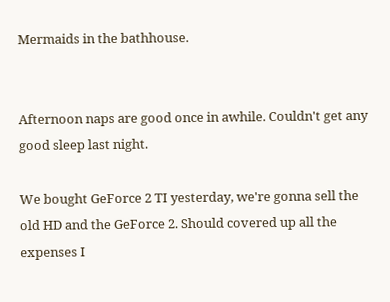Mermaids in the bathhouse.


Afternoon naps are good once in awhile. Couldn't get any good sleep last night.

We bought GeForce 2 TI yesterday, we're gonna sell the old HD and the GeForce 2. Should covered up all the expenses I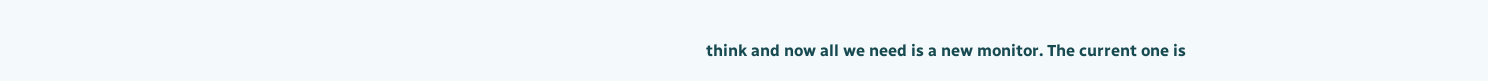think and now all we need is a new monitor. The current one is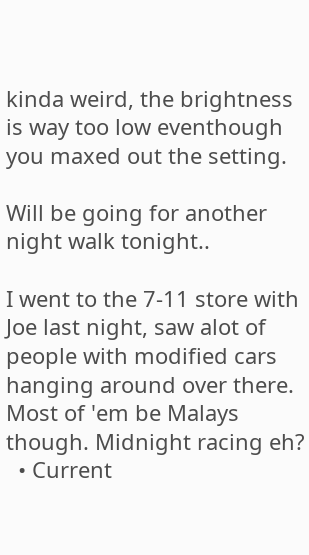kinda weird, the brightness is way too low eventhough you maxed out the setting.

Will be going for another night walk tonight..

I went to the 7-11 store with Joe last night, saw alot of people with modified cars hanging around over there. Most of 'em be Malays though. Midnight racing eh?
  • Current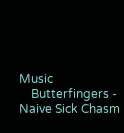Music
    Butterfingers - Naive Sick Chasm